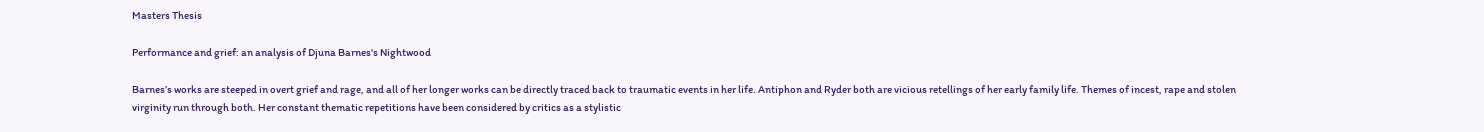Masters Thesis

Performance and grief: an analysis of Djuna Barnes's Nightwood

Barnes’s works are steeped in overt grief and rage, and all of her longer works can be directly traced back to traumatic events in her life. Antiphon and Ryder both are vicious retellings of her early family life. Themes of incest, rape and stolen virginity run through both. Her constant thematic repetitions have been considered by critics as a stylistic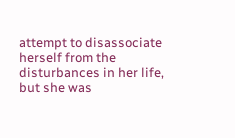attempt to disassociate herself from the disturbances in her life, but she was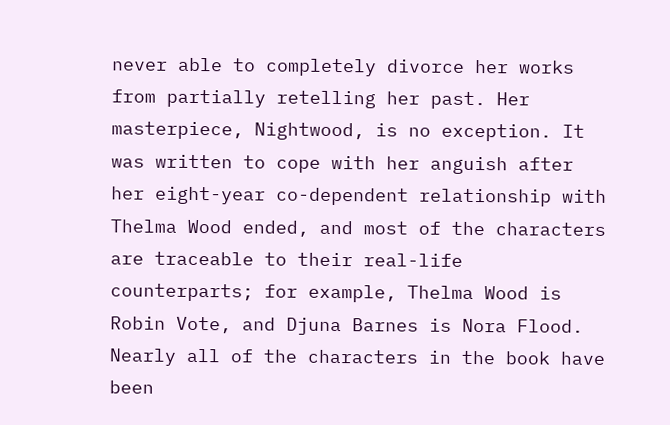never able to completely divorce her works from partially retelling her past. Her masterpiece, Nightwood, is no exception. It was written to cope with her anguish after her eight-year co-dependent relationship with Thelma Wood ended, and most of the characters are traceable to their real-life counterparts; for example, Thelma Wood is Robin Vote, and Djuna Barnes is Nora Flood. Nearly all of the characters in the book have been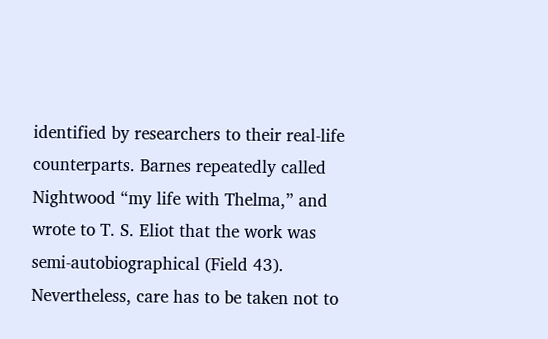identified by researchers to their real-life counterparts. Barnes repeatedly called Nightwood “my life with Thelma,” and wrote to T. S. Eliot that the work was semi-autobiographical (Field 43). Nevertheless, care has to be taken not to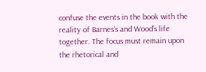confuse the events in the book with the reality of Barnes’s and Wood’s life together. The focus must remain upon the rhetorical and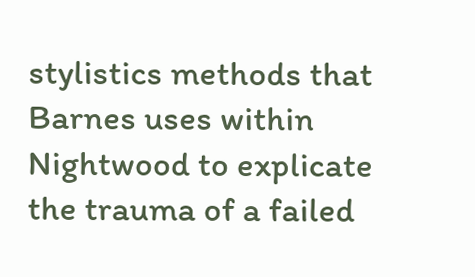stylistics methods that Barnes uses within Nightwood to explicate the trauma of a failed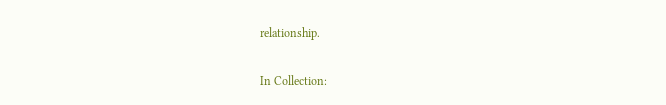relationship.


In Collection: